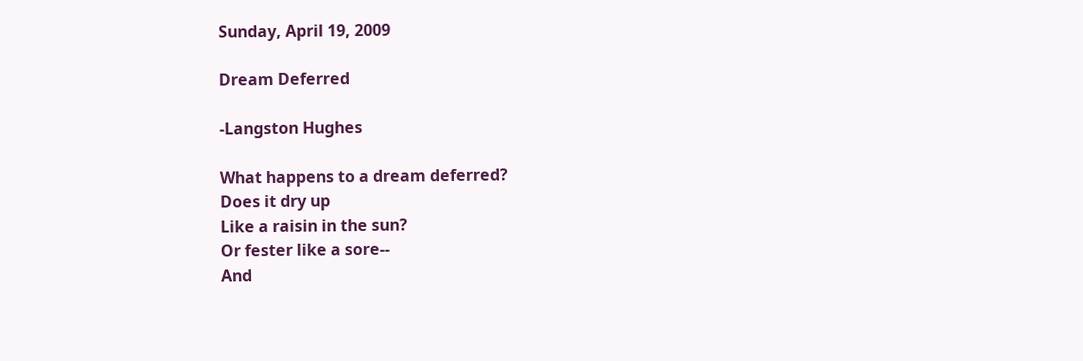Sunday, April 19, 2009

Dream Deferred

-Langston Hughes

What happens to a dream deferred?
Does it dry up
Like a raisin in the sun?
Or fester like a sore--
And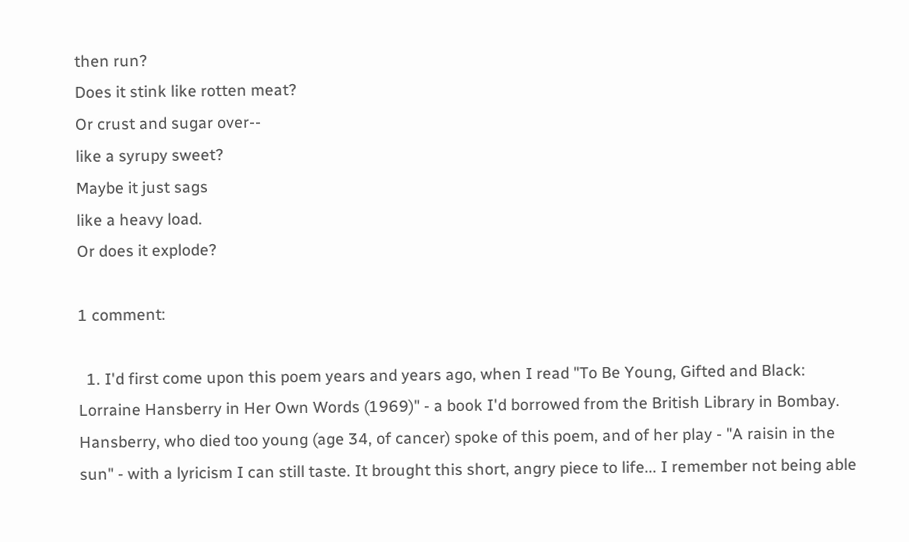then run?
Does it stink like rotten meat?
Or crust and sugar over--
like a syrupy sweet?
Maybe it just sags
like a heavy load.
Or does it explode?

1 comment:

  1. I'd first come upon this poem years and years ago, when I read "To Be Young, Gifted and Black: Lorraine Hansberry in Her Own Words (1969)" - a book I'd borrowed from the British Library in Bombay. Hansberry, who died too young (age 34, of cancer) spoke of this poem, and of her play - "A raisin in the sun" - with a lyricism I can still taste. It brought this short, angry piece to life... I remember not being able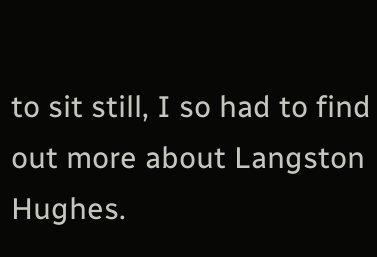to sit still, I so had to find out more about Langston Hughes.